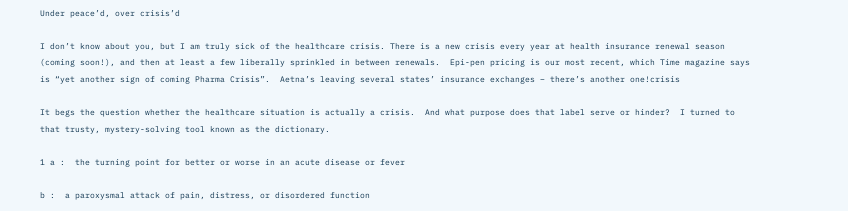Under peace’d, over crisis’d

I don’t know about you, but I am truly sick of the healthcare crisis. There is a new crisis every year at health insurance renewal season (coming soon!), and then at least a few liberally sprinkled in between renewals.  Epi-pen pricing is our most recent, which Time magazine says is “yet another sign of coming Pharma Crisis”.  Aetna’s leaving several states’ insurance exchanges – there’s another one!crisis

It begs the question whether the healthcare situation is actually a crisis.  And what purpose does that label serve or hinder?  I turned to that trusty, mystery-solving tool known as the dictionary.

1 a :  the turning point for better or worse in an acute disease or fever

b :  a paroxysmal attack of pain, distress, or disordered function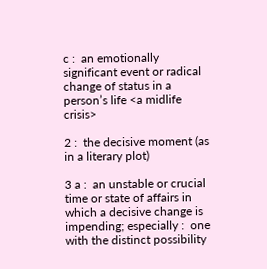c :  an emotionally significant event or radical change of status in a person’s life <a midlife crisis>

2 :  the decisive moment (as in a literary plot)

3 a :  an unstable or crucial time or state of affairs in which a decisive change is impending; especially :  one with the distinct possibility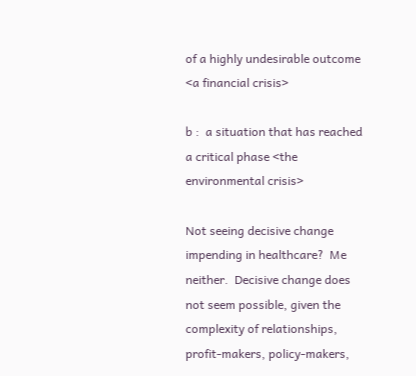of a highly undesirable outcome <a financial crisis>

b :  a situation that has reached a critical phase <the environmental crisis>

Not seeing decisive change impending in healthcare?  Me neither.  Decisive change does not seem possible, given the complexity of relationships, profit-makers, policy-makers,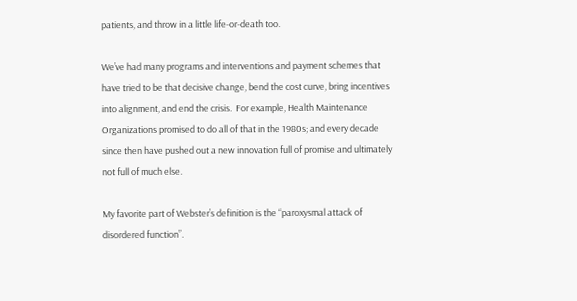patients, and throw in a little life-or-death too.

We’ve had many programs and interventions and payment schemes that have tried to be that decisive change, bend the cost curve, bring incentives into alignment, and end the crisis.  For example, Health Maintenance Organizations promised to do all of that in the 1980s; and every decade since then have pushed out a new innovation full of promise and ultimately not full of much else.

My favorite part of Webster’s definition is the “paroxysmal attack of disordered function”.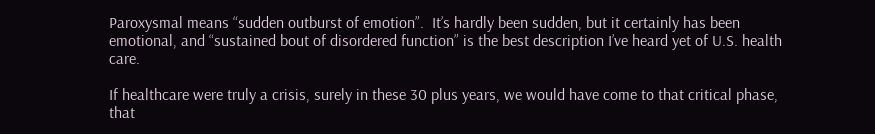Paroxysmal means “sudden outburst of emotion”.  It’s hardly been sudden, but it certainly has been emotional, and “sustained bout of disordered function” is the best description I’ve heard yet of U.S. health care.

If healthcare were truly a crisis, surely in these 30 plus years, we would have come to that critical phase, that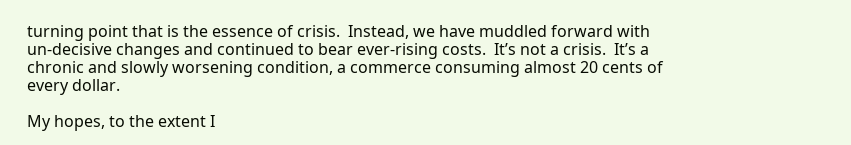turning point that is the essence of crisis.  Instead, we have muddled forward with un-decisive changes and continued to bear ever-rising costs.  It’s not a crisis.  It’s a chronic and slowly worsening condition, a commerce consuming almost 20 cents of every dollar.

My hopes, to the extent I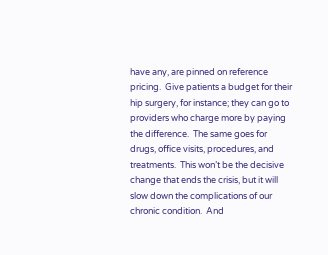have any, are pinned on reference pricing.  Give patients a budget for their hip surgery, for instance; they can go to providers who charge more by paying the difference.  The same goes for drugs, office visits, procedures, and treatments.  This won’t be the decisive change that ends the crisis, but it will slow down the complications of our chronic condition.  And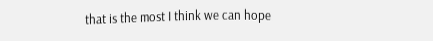that is the most I think we can hope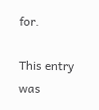for.

This entry was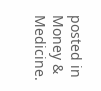posted in Money & Medicine.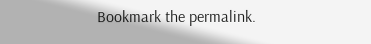Bookmark the permalink.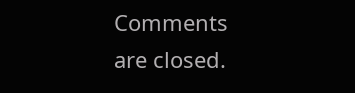Comments are closed.